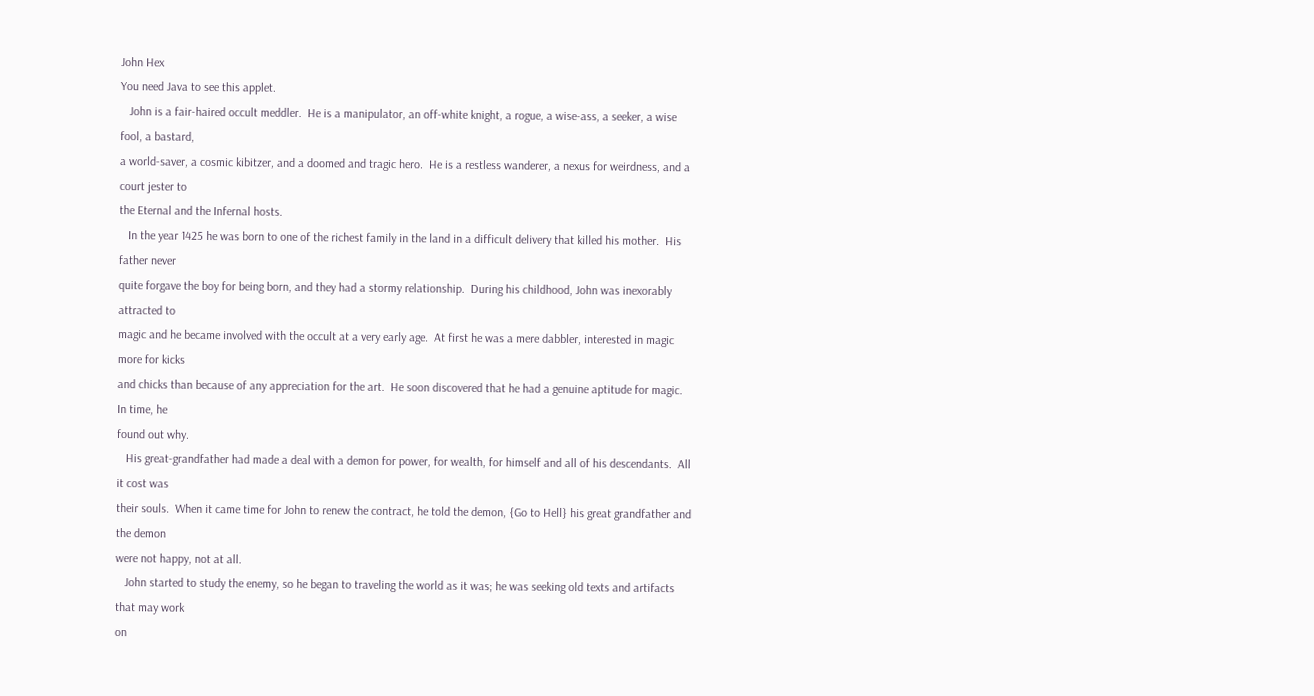John Hex
You need Java to see this applet.
   John is a fair-haired occult meddler.  He is a manipulator, an off-white knight, a rogue, a wise-ass, a seeker, a wise fool, a bastard,
a world-saver, a cosmic kibitzer, and a doomed and tragic hero.  He is a restless wanderer, a nexus for weirdness, and a court jester to
the Eternal and the Infernal hosts.
   In the year 1425 he was born to one of the richest family in the land in a difficult delivery that killed his mother.  His father never
quite forgave the boy for being born, and they had a stormy relationship.  During his childhood, John was inexorably attracted to
magic and he became involved with the occult at a very early age.  At first he was a mere dabbler, interested in magic more for kicks
and chicks than because of any appreciation for the art.  He soon discovered that he had a genuine aptitude for magic.  In time, he
found out why.
   His great-grandfather had made a deal with a demon for power, for wealth, for himself and all of his descendants.  All it cost was
their souls.  When it came time for John to renew the contract, he told the demon, {Go to Hell} his great grandfather and the demon
were not happy, not at all.
   John started to study the enemy, so he began to traveling the world as it was; he was seeking old texts and artifacts that may work
on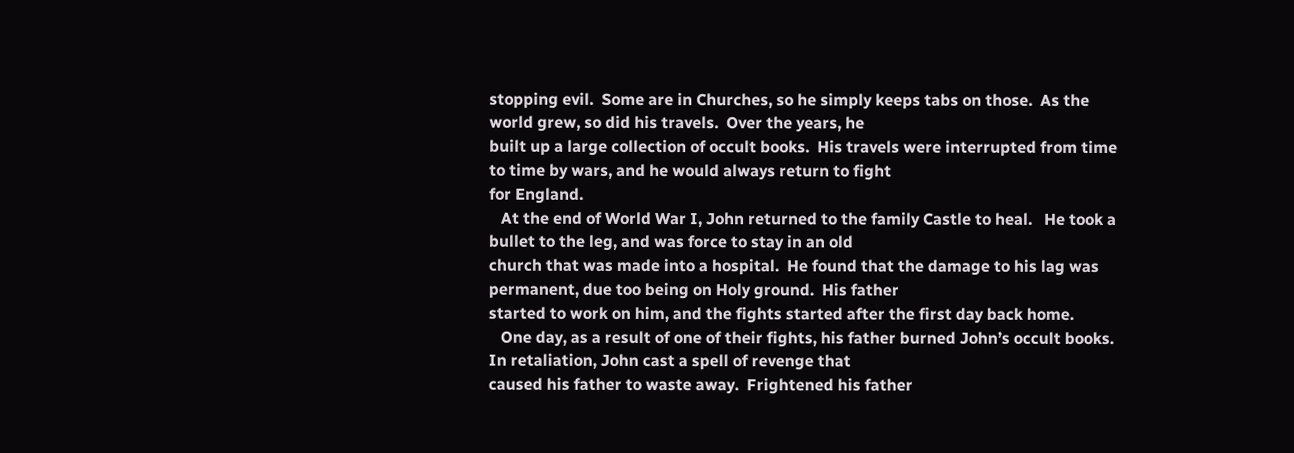stopping evil.  Some are in Churches, so he simply keeps tabs on those.  As the world grew, so did his travels.  Over the years, he
built up a large collection of occult books.  His travels were interrupted from time to time by wars, and he would always return to fight
for England.
   At the end of World War I, John returned to the family Castle to heal.   He took a bullet to the leg, and was force to stay in an old
church that was made into a hospital.  He found that the damage to his lag was permanent, due too being on Holy ground.  His father
started to work on him, and the fights started after the first day back home.
   One day, as a result of one of their fights, his father burned John’s occult books.  In retaliation, John cast a spell of revenge that
caused his father to waste away.  Frightened his father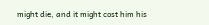might die, and it might cost him his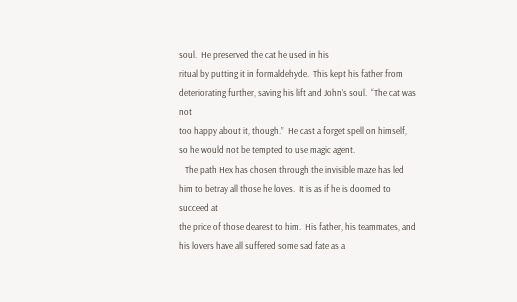soul.  He preserved the cat he used in his
ritual by putting it in formaldehyde.  This kept his father from deteriorating further, saving his lift and John’s soul.  “The cat was not
too happy about it, though.”  He cast a forget spell on himself, so he would not be tempted to use magic agent.
   The path Hex has chosen through the invisible maze has led him to betray all those he loves.  It is as if he is doomed to succeed at
the price of those dearest to him.  His father, his teammates, and his lovers have all suffered some sad fate as a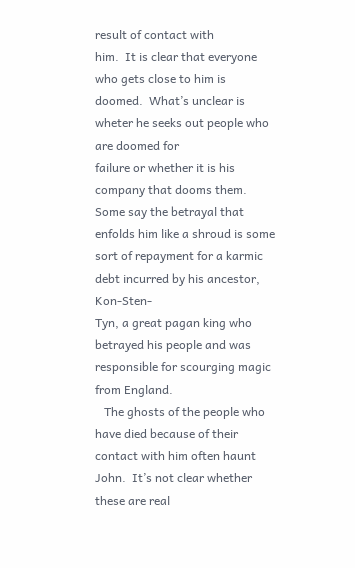result of contact with
him.  It is clear that everyone who gets close to him is doomed.  What’s unclear is wheter he seeks out people who are doomed for
failure or whether it is his company that dooms them.
Some say the betrayal that enfolds him like a shroud is some sort of repayment for a karmic debt incurred by his ancestor, Kon-Sten-
Tyn, a great pagan king who betrayed his people and was responsible for scourging magic from England.
   The ghosts of the people who have died because of their contact with him often haunt John.  It’s not clear whether these are real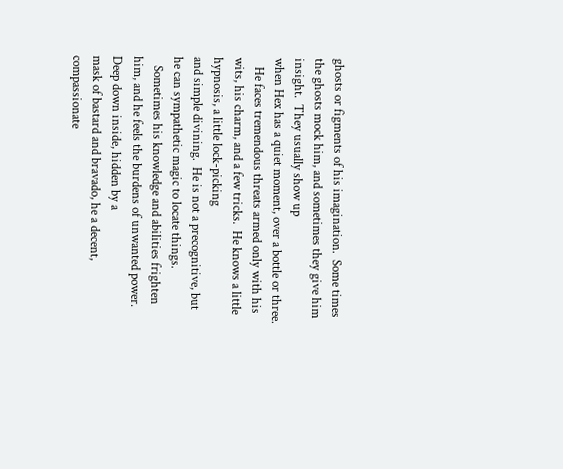ghosts or figments of his imagination.  Some times the ghosts mock him, and sometimes they give him insight.  They usually show up
when Hex has a quiet moment, over a bottle or three.
   He faces tremendous threats armed only with his wits, his charm, and a few tricks.  He knows a little hypnosis, a little lock-picking
and simple divining.  He is not a precognitive, but he can sympathetic magic to locate things.
   Sometimes his knowledge and abilities frighten him, and he feels the burdens of unwanted power.  Deep down inside, hidden by a
mask of bastard and bravado, he a decent, compassionate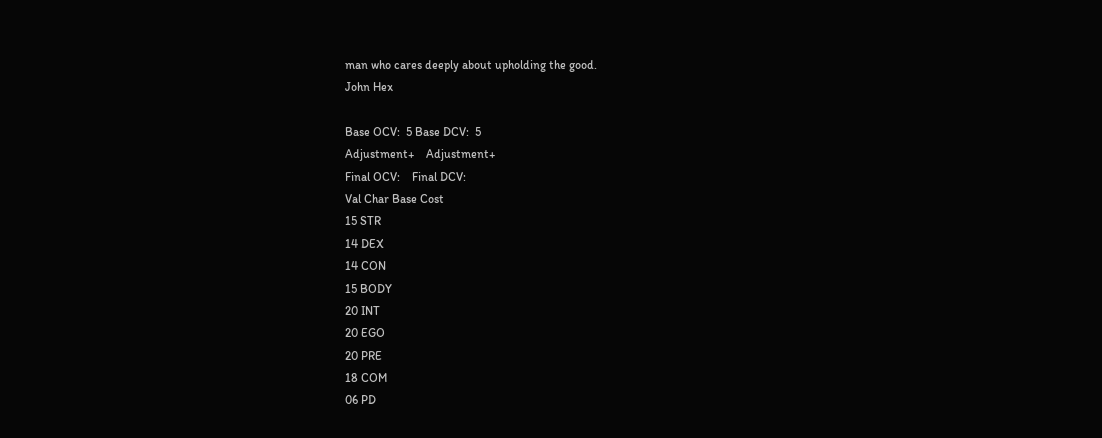man who cares deeply about upholding the good.
John Hex

Base OCV:  5 Base DCV:  5
Adjustment+    Adjustment+
Final OCV:    Final DCV:
Val Char Base Cost
15 STR
14 DEX
14 CON
15 BODY
20 INT
20 EGO
20 PRE
18 COM
06 PD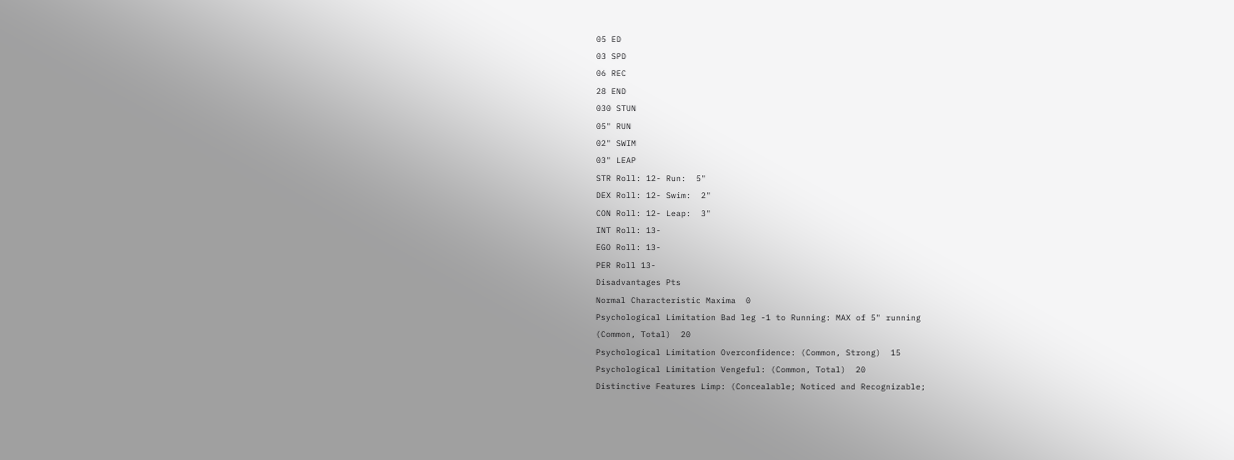05 ED
03 SPD
06 REC
28 END
030 STUN
05" RUN
02" SWIM
03" LEAP
STR Roll: 12- Run:  5"
DEX Roll: 12- Swim:  2"
CON Roll: 12- Leap:  3"
INT Roll: 13-
EGO Roll: 13-
PER Roll 13-
Disadvantages Pts
Normal Characteristic Maxima  0
Psychological Limitation Bad leg -1 to Running: MAX of 5" running
(Common, Total)  20
Psychological Limitation Overconfidence: (Common, Strong)  15
Psychological Limitation Vengeful: (Common, Total)  20
Distinctive Features Limp: (Concealable; Noticed and Recognizable;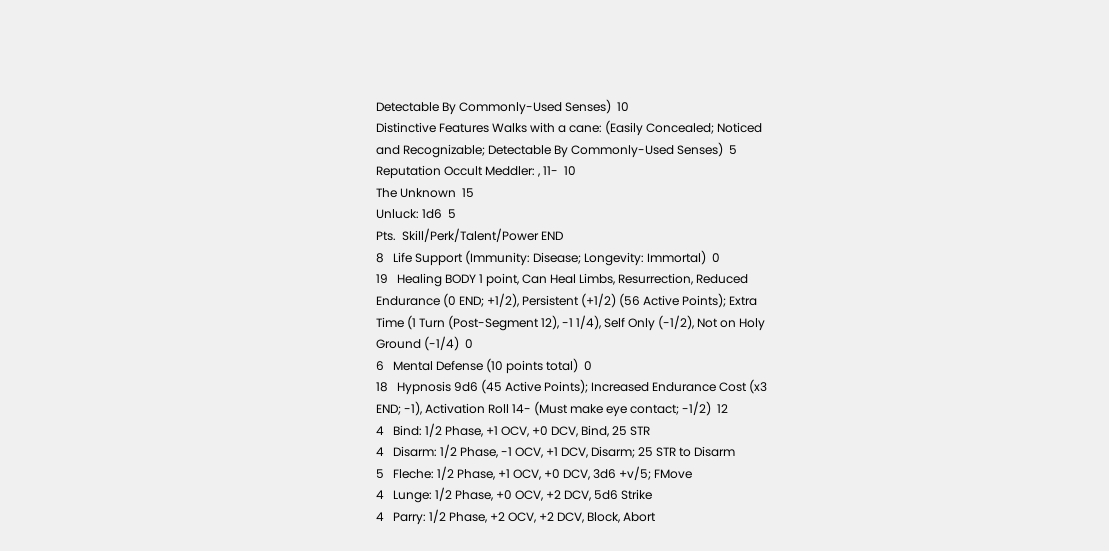Detectable By Commonly-Used Senses)  10
Distinctive Features Walks with a cane: (Easily Concealed; Noticed
and Recognizable; Detectable By Commonly-Used Senses)  5
Reputation Occult Meddler: , 11-  10
The Unknown  15
Unluck: 1d6  5
Pts.  Skill/Perk/Talent/Power END
8   Life Support (Immunity: Disease; Longevity: Immortal)  0
19   Healing BODY 1 point, Can Heal Limbs, Resurrection, Reduced
Endurance (0 END; +1/2), Persistent (+1/2) (56 Active Points); Extra
Time (1 Turn (Post-Segment 12), -1 1/4), Self Only (-1/2), Not on Holy
Ground (-1/4)  0
6   Mental Defense (10 points total)  0
18   Hypnosis 9d6 (45 Active Points); Increased Endurance Cost (x3
END; -1), Activation Roll 14- (Must make eye contact; -1/2)  12
4   Bind: 1/2 Phase, +1 OCV, +0 DCV, Bind, 25 STR
4   Disarm: 1/2 Phase, -1 OCV, +1 DCV, Disarm; 25 STR to Disarm
5   Fleche: 1/2 Phase, +1 OCV, +0 DCV, 3d6 +v/5; FMove
4   Lunge: 1/2 Phase, +0 OCV, +2 DCV, 5d6 Strike
4   Parry: 1/2 Phase, +2 OCV, +2 DCV, Block, Abort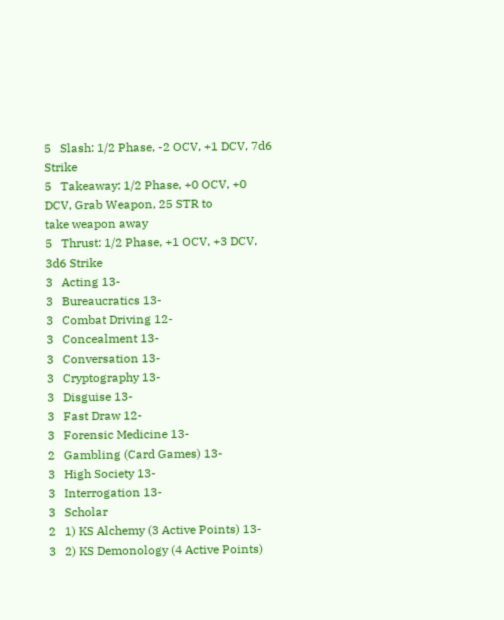5   Slash: 1/2 Phase, -2 OCV, +1 DCV, 7d6 Strike
5   Takeaway: 1/2 Phase, +0 OCV, +0 DCV, Grab Weapon, 25 STR to
take weapon away
5   Thrust: 1/2 Phase, +1 OCV, +3 DCV, 3d6 Strike
3   Acting 13-
3   Bureaucratics 13-
3   Combat Driving 12-
3   Concealment 13-
3   Conversation 13-
3   Cryptography 13-
3   Disguise 13-
3   Fast Draw 12-
3   Forensic Medicine 13-
2   Gambling (Card Games) 13-
3   High Society 13-
3   Interrogation 13-
3   Scholar
2   1) KS Alchemy (3 Active Points) 13-
3   2) KS Demonology (4 Active Points)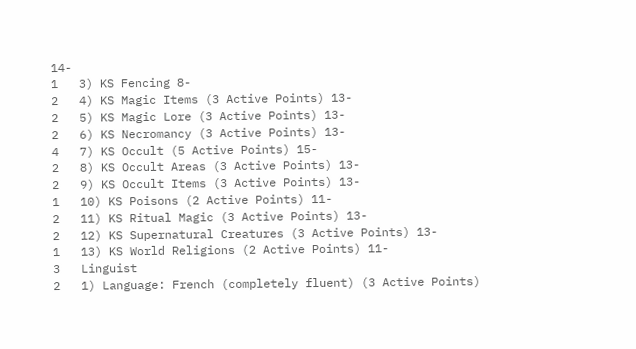14-
1   3) KS Fencing 8-
2   4) KS Magic Items (3 Active Points) 13-
2   5) KS Magic Lore (3 Active Points) 13-
2   6) KS Necromancy (3 Active Points) 13-
4   7) KS Occult (5 Active Points) 15-
2   8) KS Occult Areas (3 Active Points) 13-
2   9) KS Occult Items (3 Active Points) 13-
1   10) KS Poisons (2 Active Points) 11-
2   11) KS Ritual Magic (3 Active Points) 13-
2   12) KS Supernatural Creatures (3 Active Points) 13-
1   13) KS World Religions (2 Active Points) 11-
3   Linguist
2   1) Language: French (completely fluent) (3 Active Points)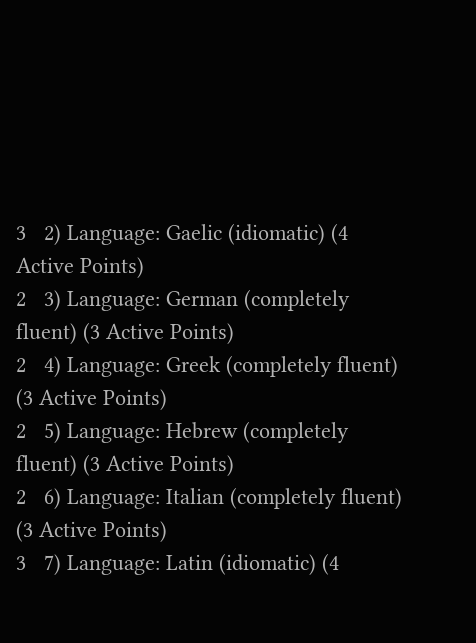3   2) Language: Gaelic (idiomatic) (4 Active Points)
2   3) Language: German (completely fluent) (3 Active Points)
2   4) Language: Greek (completely fluent) (3 Active Points)
2   5) Language: Hebrew (completely fluent) (3 Active Points)
2   6) Language: Italian (completely fluent) (3 Active Points)
3   7) Language: Latin (idiomatic) (4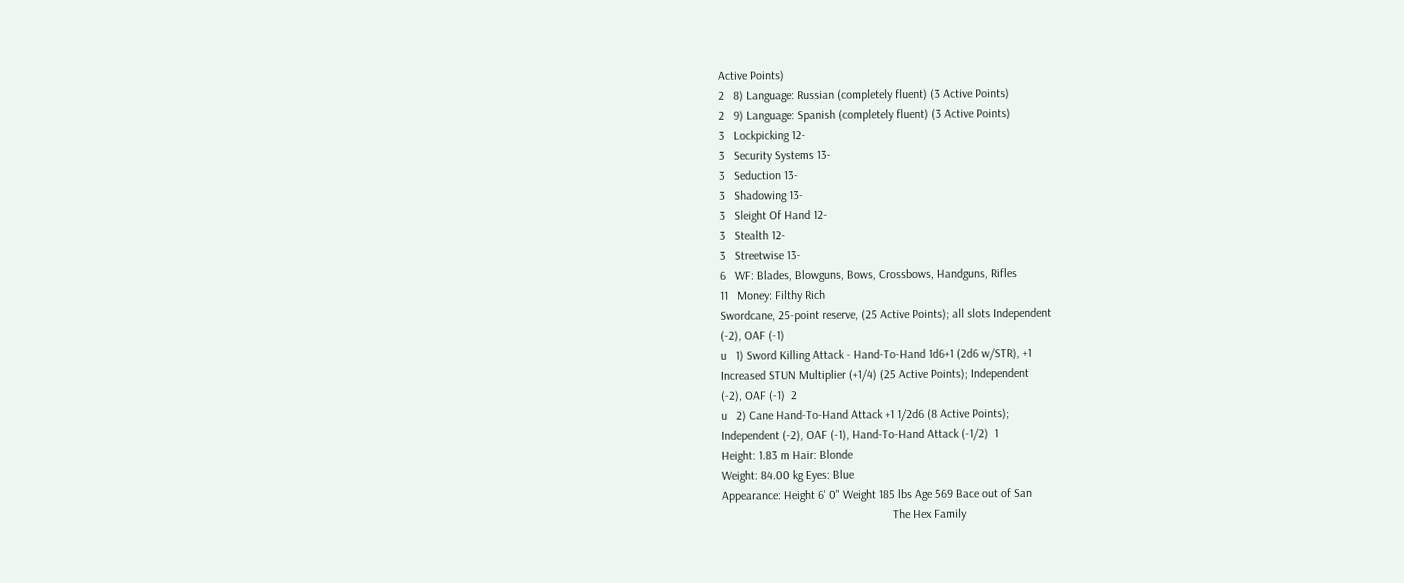Active Points)
2   8) Language: Russian (completely fluent) (3 Active Points)
2   9) Language: Spanish (completely fluent) (3 Active Points)
3   Lockpicking 12-
3   Security Systems 13-
3   Seduction 13-
3   Shadowing 13-
3   Sleight Of Hand 12-
3   Stealth 12-
3   Streetwise 13-
6   WF: Blades, Blowguns, Bows, Crossbows, Handguns, Rifles
11   Money: Filthy Rich
Swordcane, 25-point reserve, (25 Active Points); all slots Independent
(-2), OAF (-1)
u   1) Sword Killing Attack - Hand-To-Hand 1d6+1 (2d6 w/STR), +1
Increased STUN Multiplier (+1/4) (25 Active Points); Independent
(-2), OAF (-1)  2
u   2) Cane Hand-To-Hand Attack +1 1/2d6 (8 Active Points);
Independent (-2), OAF (-1), Hand-To-Hand Attack (-1/2)  1
Height: 1.83 m Hair: Blonde
Weight: 84.00 kg Eyes: Blue
Appearance: Height 6' 0" Weight 185 lbs Age 569 Bace out of San
                                                         The Hex Family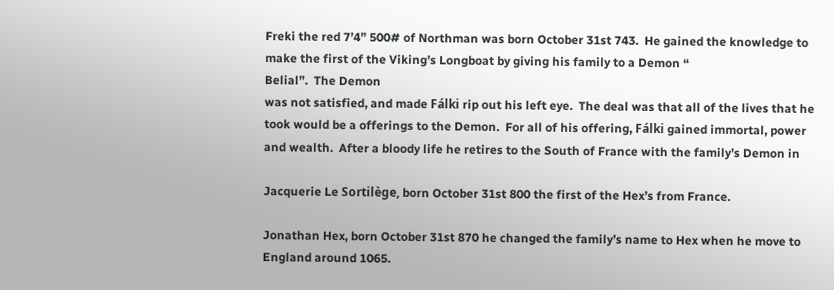Freki the red 7’4” 500# of Northman was born October 31st 743.  He gained the knowledge to
make the first of the Viking’s Longboat by giving his family to a Demon “
Belial”.  The Demon
was not satisfied, and made Fálki rip out his left eye.  The deal was that all of the lives that he
took would be a offerings to the Demon.  For all of his offering, Fálki gained immortal, power
and wealth.  After a bloody life he retires to the South of France with the family’s Demon in

Jacquerie Le Sortilège, born October 31st 800 the first of the Hex’s from France.

Jonathan Hex, born October 31st 870 he changed the family’s name to Hex when he move to
England around 1065.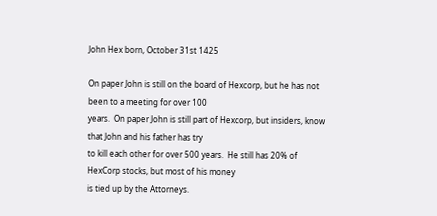John Hex born, October 31st 1425

On paper John is still on the board of Hexcorp, but he has not been to a meeting for over 100
years.  On paper John is still part of Hexcorp, but insiders, know that John and his father has try
to kill each other for over 500 years.  He still has 20% of HexCorp stocks, but most of his money
is tied up by the Attorneys.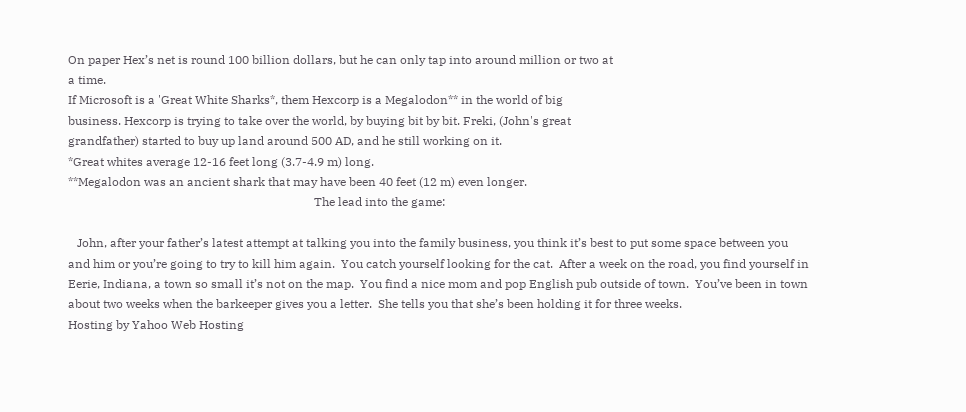On paper Hex’s net is round 100 billion dollars, but he can only tap into around million or two at
a time.
If Microsoft is a 'Great White Sharks*, them Hexcorp is a Megalodon** in the world of big
business. Hexcorp is trying to take over the world, by buying bit by bit. Freki, (John's great
grandfather) started to buy up land around 500 AD, and he still working on it.
*Great whites average 12-16 feet long (3.7-4.9 m) long.
**Megalodon was an ancient shark that may have been 40 feet (12 m) even longer.
                                                                                  The lead into the game:

   John, after your father’s latest attempt at talking you into the family business, you think it’s best to put some space between you
and him or you’re going to try to kill him again.  You catch yourself looking for the cat.  After a week on the road, you find yourself in
Eerie, Indiana, a town so small it’s not on the map.  You find a nice mom and pop English pub outside of town.  You’ve been in town
about two weeks when the barkeeper gives you a letter.  She tells you that she’s been holding it for three weeks.
Hosting by Yahoo Web Hosting